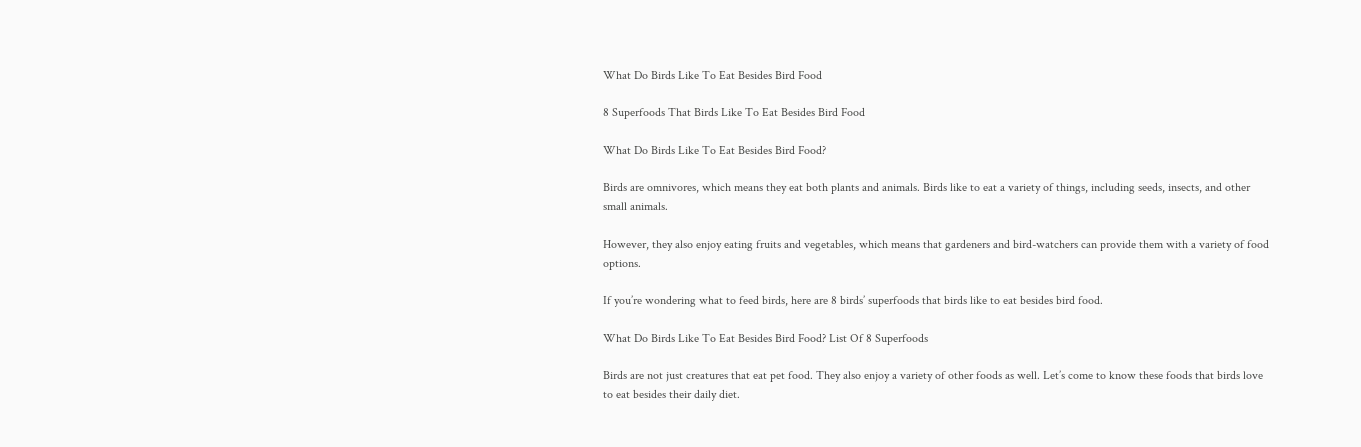What Do Birds Like To Eat Besides Bird Food

8 Superfoods That Birds Like To Eat Besides Bird Food

What Do Birds Like To Eat Besides Bird Food?

Birds are omnivores, which means they eat both plants and animals. Birds like to eat a variety of things, including seeds, insects, and other small animals.

However, they also enjoy eating fruits and vegetables, which means that gardeners and bird-watchers can provide them with a variety of food options.

If you’re wondering what to feed birds, here are 8 birds’ superfoods that birds like to eat besides bird food.

What Do Birds Like To Eat Besides Bird Food? List Of 8 Superfoods

Birds are not just creatures that eat pet food. They also enjoy a variety of other foods as well. Let’s come to know these foods that birds love to eat besides their daily diet.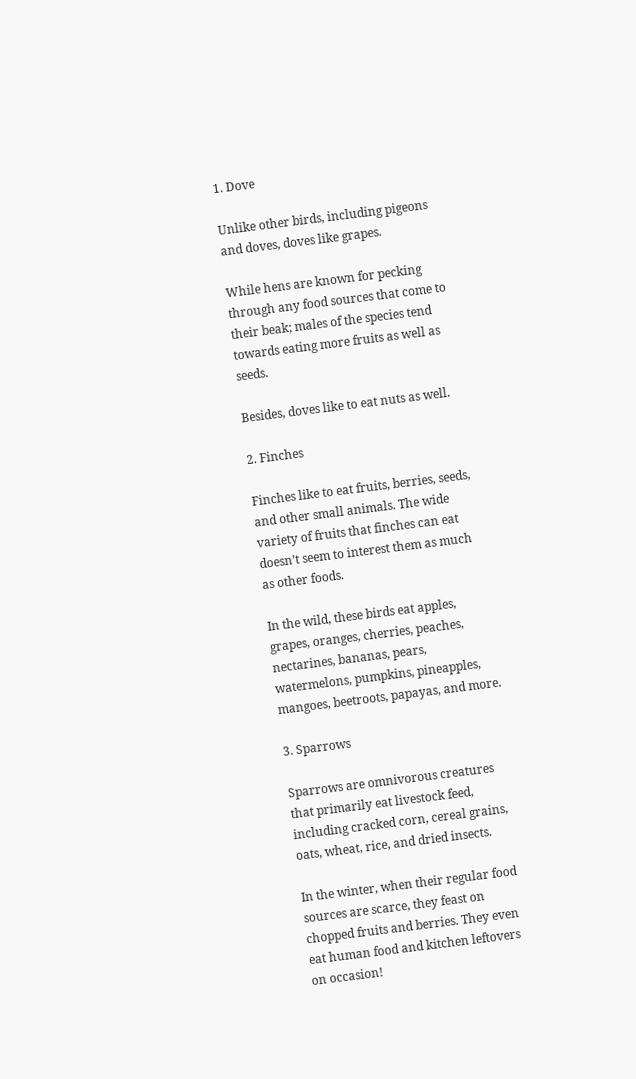1. Dove

Unlike other birds, including pigeons and doves, doves like grapes.

While hens are known for pecking through any food sources that come to their beak; males of the species tend towards eating more fruits as well as seeds.

Besides, doves like to eat nuts as well.

2. Finches

Finches like to eat fruits, berries, seeds, and other small animals. The wide variety of fruits that finches can eat doesn’t seem to interest them as much as other foods.

In the wild, these birds eat apples, grapes, oranges, cherries, peaches, nectarines, bananas, pears, watermelons, pumpkins, pineapples, mangoes, beetroots, papayas, and more.

3. Sparrows

Sparrows are omnivorous creatures that primarily eat livestock feed, including cracked corn, cereal grains, oats, wheat, rice, and dried insects.

In the winter, when their regular food sources are scarce, they feast on chopped fruits and berries. They even eat human food and kitchen leftovers on occasion!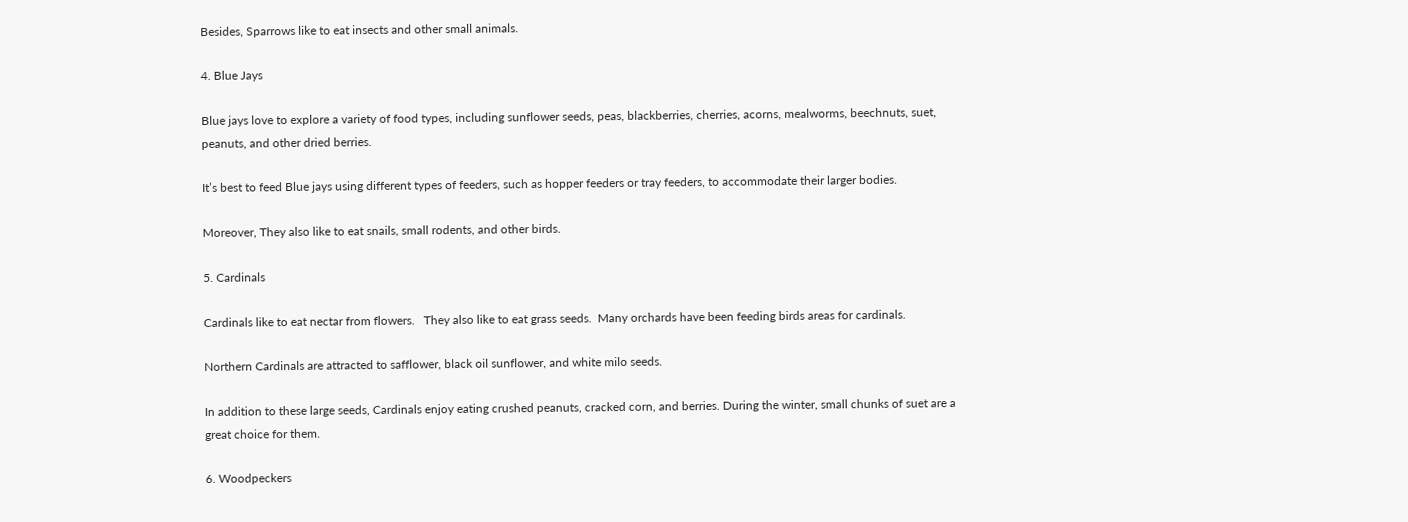Besides, Sparrows like to eat insects and other small animals.

4. Blue Jays

Blue jays love to explore a variety of food types, including sunflower seeds, peas, blackberries, cherries, acorns, mealworms, beechnuts, suet, peanuts, and other dried berries.

It’s best to feed Blue jays using different types of feeders, such as hopper feeders or tray feeders, to accommodate their larger bodies.

Moreover, They also like to eat snails, small rodents, and other birds.

5. Cardinals

Cardinals like to eat nectar from flowers.   They also like to eat grass seeds.  Many orchards have been feeding birds areas for cardinals.

Northern Cardinals are attracted to safflower, black oil sunflower, and white milo seeds.

In addition to these large seeds, Cardinals enjoy eating crushed peanuts, cracked corn, and berries. During the winter, small chunks of suet are a great choice for them.

6. Woodpeckers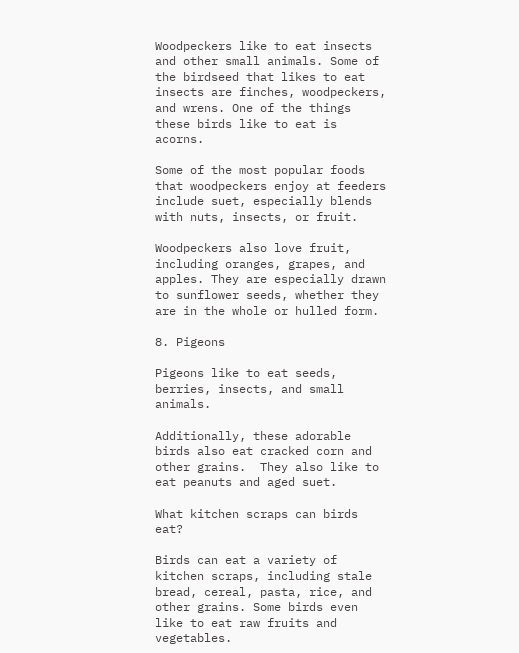Woodpeckers like to eat insects and other small animals. Some of the birdseed that likes to eat insects are finches, woodpeckers, and wrens. One of the things these birds like to eat is acorns.

Some of the most popular foods that woodpeckers enjoy at feeders include suet, especially blends with nuts, insects, or fruit.

Woodpeckers also love fruit, including oranges, grapes, and apples. They are especially drawn to sunflower seeds, whether they are in the whole or hulled form.

8. Pigeons

Pigeons like to eat seeds, berries, insects, and small animals.

Additionally, these adorable birds also eat cracked corn and other grains.  They also like to eat peanuts and aged suet.

What kitchen scraps can birds eat?

Birds can eat a variety of kitchen scraps, including stale bread, cereal, pasta, rice, and other grains. Some birds even like to eat raw fruits and vegetables.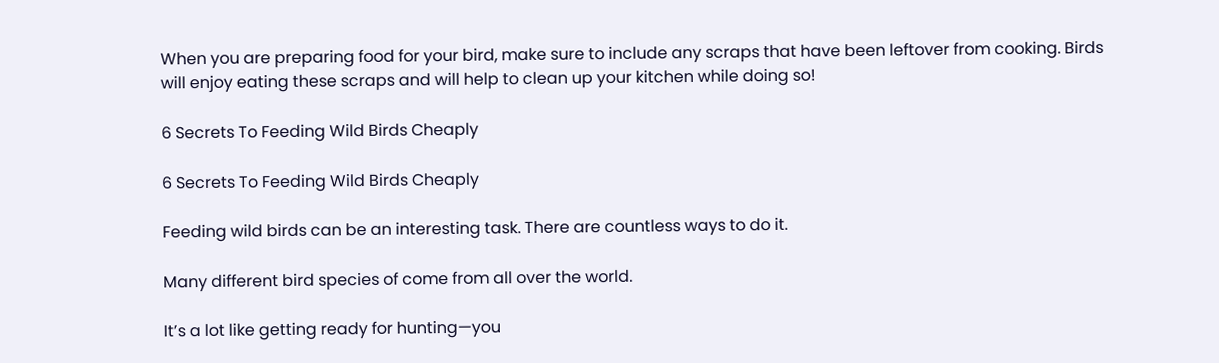When you are preparing food for your bird, make sure to include any scraps that have been leftover from cooking. Birds will enjoy eating these scraps and will help to clean up your kitchen while doing so!

6 Secrets To Feeding Wild Birds Cheaply

6 Secrets To Feeding Wild Birds Cheaply

Feeding wild birds can be an interesting task. There are countless ways to do it.

Many different bird species of come from all over the world.

It’s a lot like getting ready for hunting—you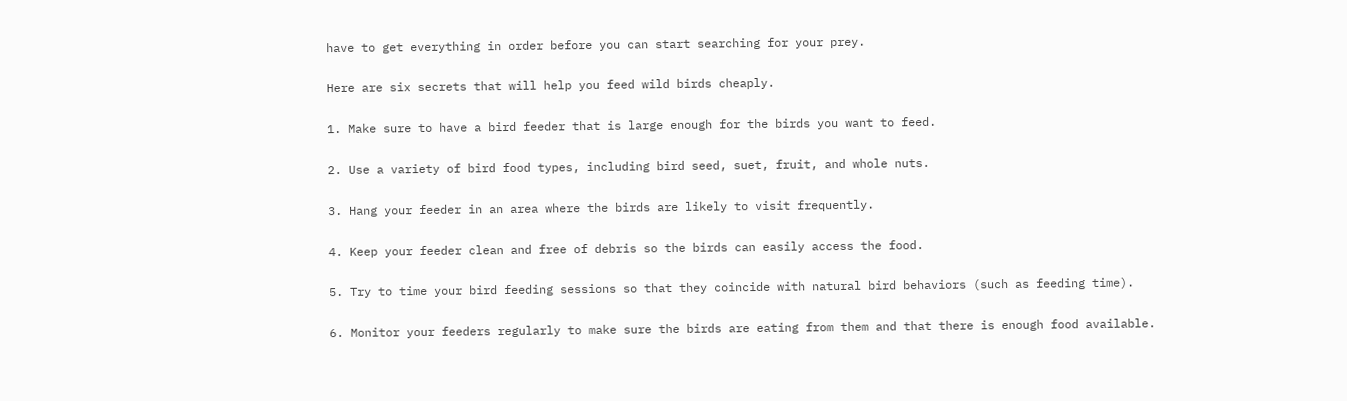have to get everything in order before you can start searching for your prey.

Here are six secrets that will help you feed wild birds cheaply.

1. Make sure to have a bird feeder that is large enough for the birds you want to feed.

2. Use a variety of bird food types, including bird seed, suet, fruit, and whole nuts.

3. Hang your feeder in an area where the birds are likely to visit frequently.

4. Keep your feeder clean and free of debris so the birds can easily access the food.

5. Try to time your bird feeding sessions so that they coincide with natural bird behaviors (such as feeding time).

6. Monitor your feeders regularly to make sure the birds are eating from them and that there is enough food available.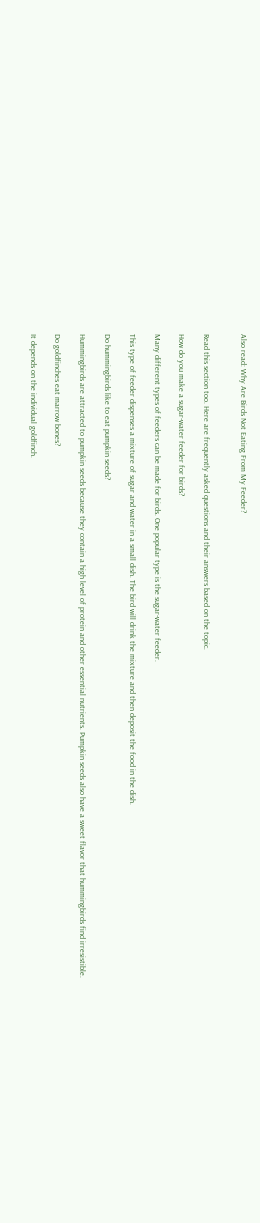Also read: Why Are Birds Not Eating From My Feeder?


Read this section too. Here are frequently asked questions and their answers based on the topic.

How do you make a sugar-water feeder for birds?

Many different types of feeders can be made for birds. One popular type is the sugar-water feeder.

This type of feeder dispenses a mixture of sugar and water in a small dish. The bird will drink the mixture and then deposit the food in the dish.

Do hummingbirds like to eat pumpkin seeds?

Hummingbirds are attracted to pumpkin seeds because they contain a high level of protein and other essential nutrients. Pumpkin seeds also have a sweet flavor that hummingbirds find irresistible.

Do goldfinches eat marrow bones?

It depends on the individual goldfinch.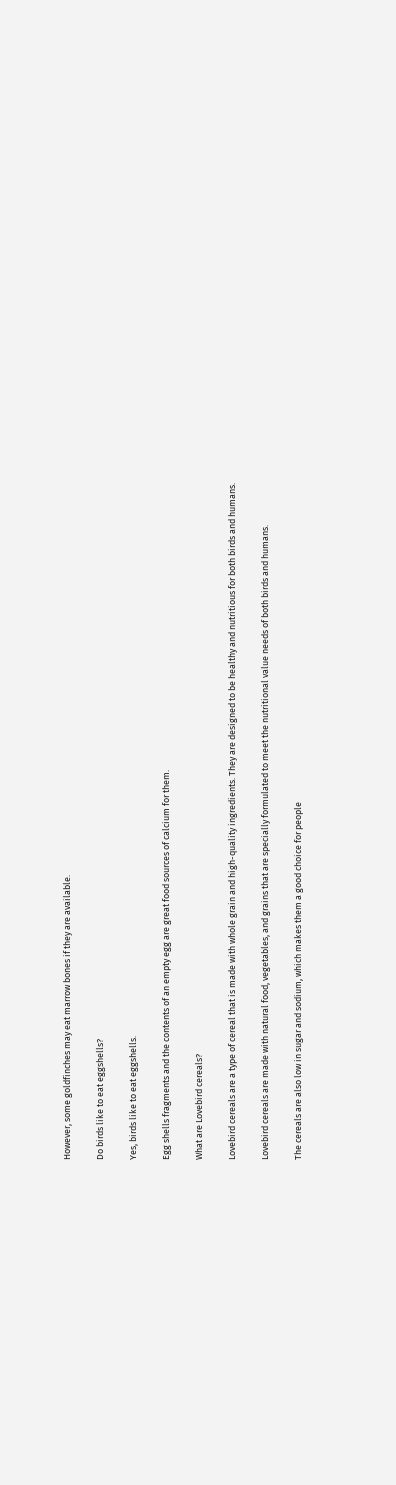However, some goldfinches may eat marrow bones if they are available.

Do birds like to eat eggshells?

Yes, birds like to eat eggshells.

Egg shells fragments and the contents of an empty egg are great food sources of calcium for them.

What are Lovebird cereals?

Lovebird cereals are a type of cereal that is made with whole grain and high-quality ingredients. They are designed to be healthy and nutritious for both birds and humans.

Lovebird cereals are made with natural food, vegetables, and grains that are specially formulated to meet the nutritional value needs of both birds and humans.

The cereals are also low in sugar and sodium, which makes them a good choice for people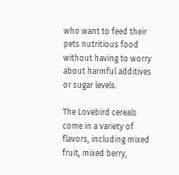who want to feed their pets nutritious food without having to worry about harmful additives or sugar levels.

The Lovebird cereals come in a variety of flavors, including mixed fruit, mixed berry,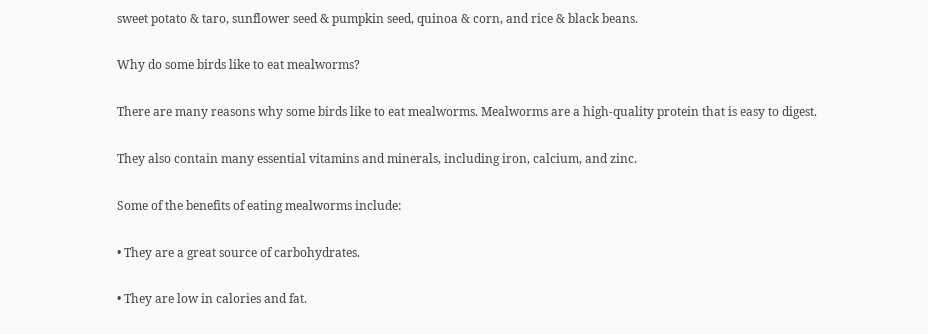sweet potato & taro, sunflower seed & pumpkin seed, quinoa & corn, and rice & black beans.

Why do some birds like to eat mealworms?

There are many reasons why some birds like to eat mealworms. Mealworms are a high-quality protein that is easy to digest.

They also contain many essential vitamins and minerals, including iron, calcium, and zinc.

Some of the benefits of eating mealworms include:

• They are a great source of carbohydrates.

• They are low in calories and fat.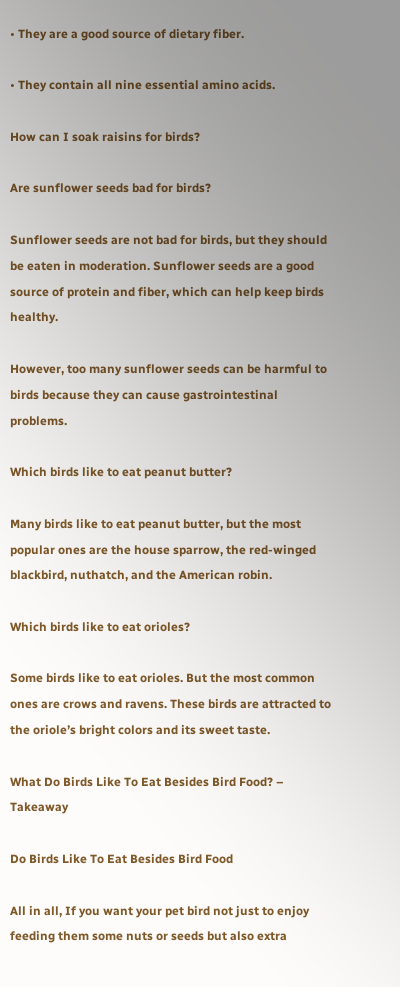• They are a good source of dietary fiber.

• They contain all nine essential amino acids.

How can I soak raisins for birds?

Are sunflower seeds bad for birds?

Sunflower seeds are not bad for birds, but they should be eaten in moderation. Sunflower seeds are a good source of protein and fiber, which can help keep birds healthy.

However, too many sunflower seeds can be harmful to birds because they can cause gastrointestinal problems.

Which birds like to eat peanut butter?

Many birds like to eat peanut butter, but the most popular ones are the house sparrow, the red-winged blackbird, nuthatch, and the American robin.

Which birds like to eat orioles?

Some birds like to eat orioles. But the most common ones are crows and ravens. These birds are attracted to the oriole’s bright colors and its sweet taste.

What Do Birds Like To Eat Besides Bird Food? – Takeaway

Do Birds Like To Eat Besides Bird Food

All in all, If you want your pet bird not just to enjoy feeding them some nuts or seeds but also extra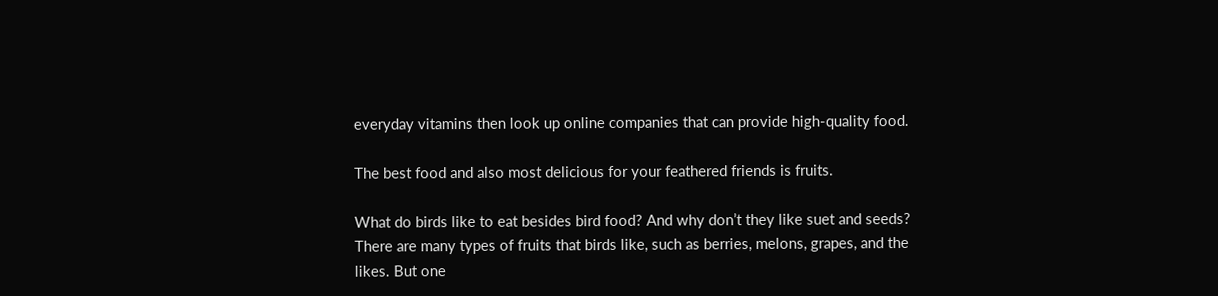everyday vitamins then look up online companies that can provide high-quality food.

The best food and also most delicious for your feathered friends is fruits.

What do birds like to eat besides bird food? And why don’t they like suet and seeds? There are many types of fruits that birds like, such as berries, melons, grapes, and the likes. But one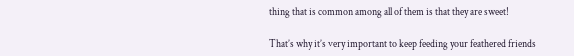thing that is common among all of them is that they are sweet!

That’s why it’s very important to keep feeding your feathered friends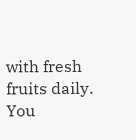with fresh fruits daily. You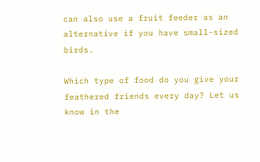can also use a fruit feeder as an alternative if you have small-sized birds.

Which type of food do you give your feathered friends every day? Let us know in the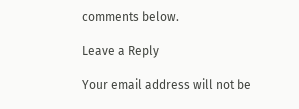comments below.

Leave a Reply

Your email address will not be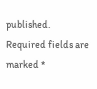published. Required fields are marked *